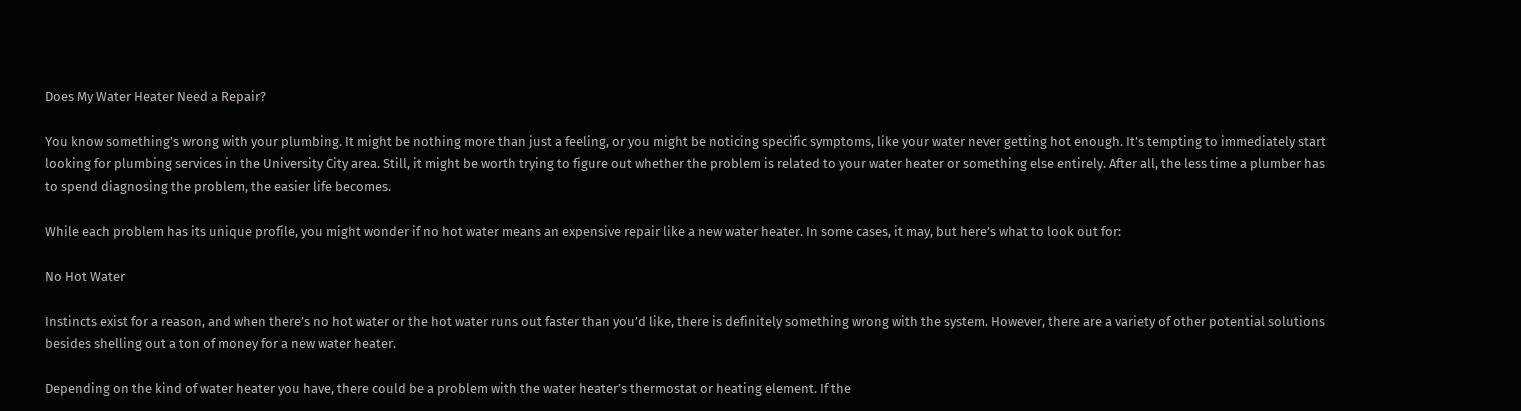Does My Water Heater Need a Repair?

You know something’s wrong with your plumbing. It might be nothing more than just a feeling, or you might be noticing specific symptoms, like your water never getting hot enough. It’s tempting to immediately start looking for plumbing services in the University City area. Still, it might be worth trying to figure out whether the problem is related to your water heater or something else entirely. After all, the less time a plumber has to spend diagnosing the problem, the easier life becomes.

While each problem has its unique profile, you might wonder if no hot water means an expensive repair like a new water heater. In some cases, it may, but here’s what to look out for:

No Hot Water

Instincts exist for a reason, and when there’s no hot water or the hot water runs out faster than you’d like, there is definitely something wrong with the system. However, there are a variety of other potential solutions besides shelling out a ton of money for a new water heater.

Depending on the kind of water heater you have, there could be a problem with the water heater’s thermostat or heating element. If the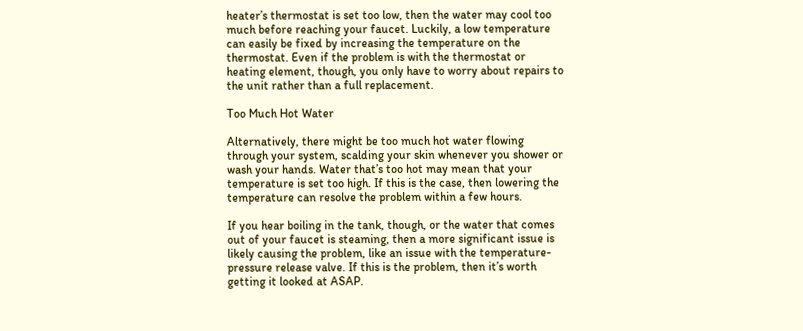heater’s thermostat is set too low, then the water may cool too much before reaching your faucet. Luckily, a low temperature can easily be fixed by increasing the temperature on the thermostat. Even if the problem is with the thermostat or heating element, though, you only have to worry about repairs to the unit rather than a full replacement.

Too Much Hot Water

Alternatively, there might be too much hot water flowing through your system, scalding your skin whenever you shower or wash your hands. Water that’s too hot may mean that your temperature is set too high. If this is the case, then lowering the temperature can resolve the problem within a few hours.

If you hear boiling in the tank, though, or the water that comes out of your faucet is steaming, then a more significant issue is likely causing the problem, like an issue with the temperature-pressure release valve. If this is the problem, then it’s worth getting it looked at ASAP.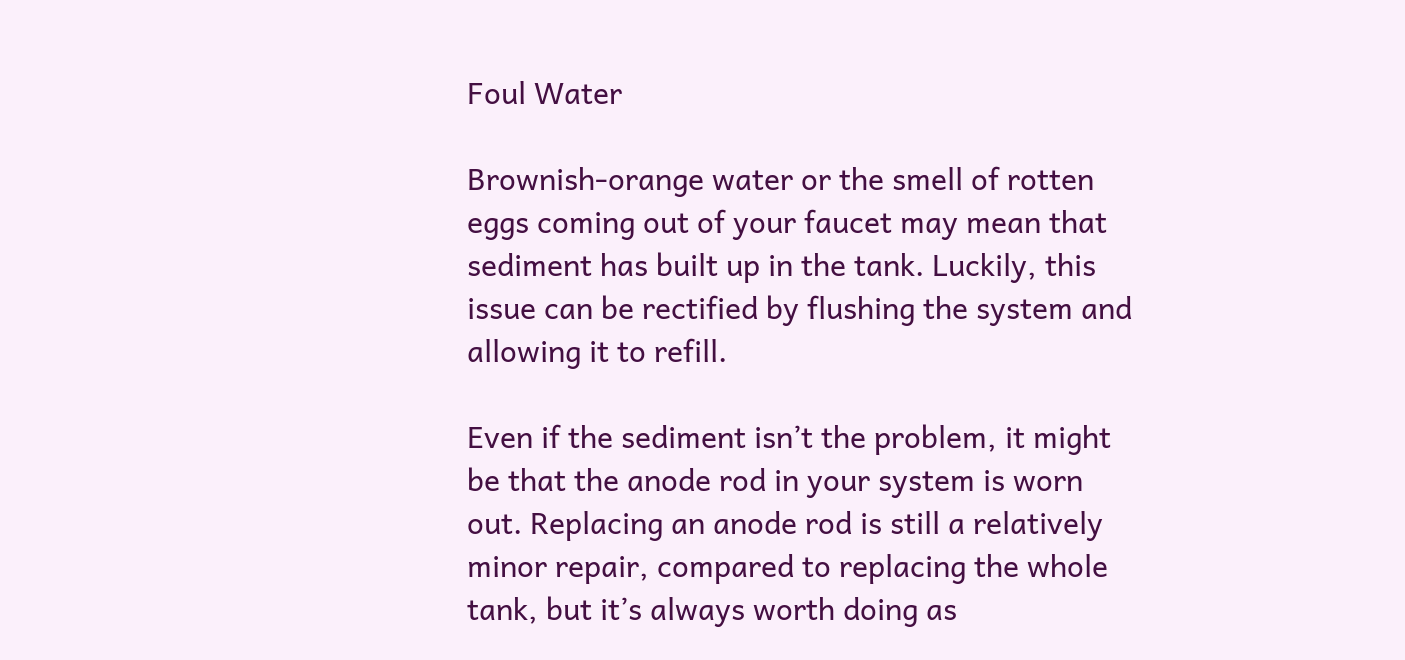Foul Water

Brownish-orange water or the smell of rotten eggs coming out of your faucet may mean that sediment has built up in the tank. Luckily, this issue can be rectified by flushing the system and allowing it to refill.

Even if the sediment isn’t the problem, it might be that the anode rod in your system is worn out. Replacing an anode rod is still a relatively minor repair, compared to replacing the whole tank, but it’s always worth doing as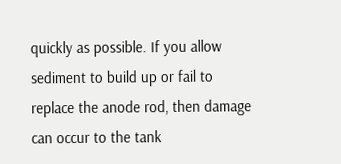quickly as possible. If you allow sediment to build up or fail to replace the anode rod, then damage can occur to the tank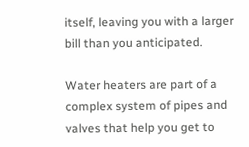itself, leaving you with a larger bill than you anticipated.

Water heaters are part of a complex system of pipes and valves that help you get to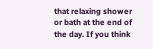that relaxing shower or bath at the end of the day. If you think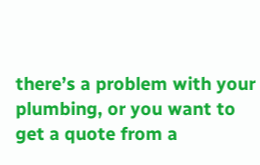there’s a problem with your plumbing, or you want to get a quote from a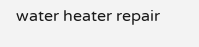water heater repair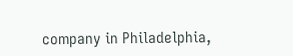company in Philadelphia,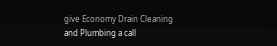give Economy Drain Cleaning and Plumbing a call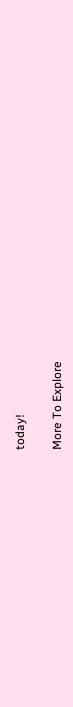today!

More To Explore